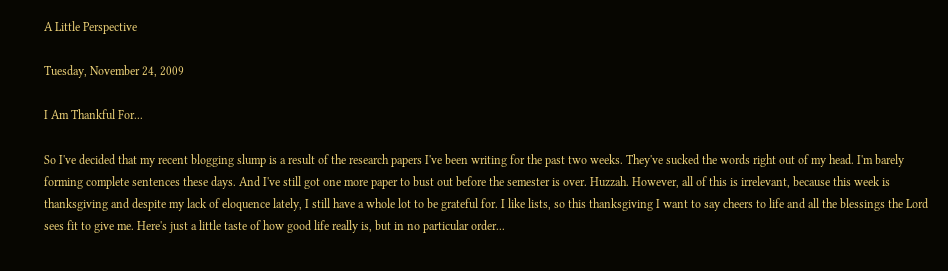A Little Perspective

Tuesday, November 24, 2009

I Am Thankful For...

So I've decided that my recent blogging slump is a result of the research papers I've been writing for the past two weeks. They've sucked the words right out of my head. I'm barely forming complete sentences these days. And I've still got one more paper to bust out before the semester is over. Huzzah. However, all of this is irrelevant, because this week is thanksgiving and despite my lack of eloquence lately, I still have a whole lot to be grateful for. I like lists, so this thanksgiving I want to say cheers to life and all the blessings the Lord sees fit to give me. Here's just a little taste of how good life really is, but in no particular order...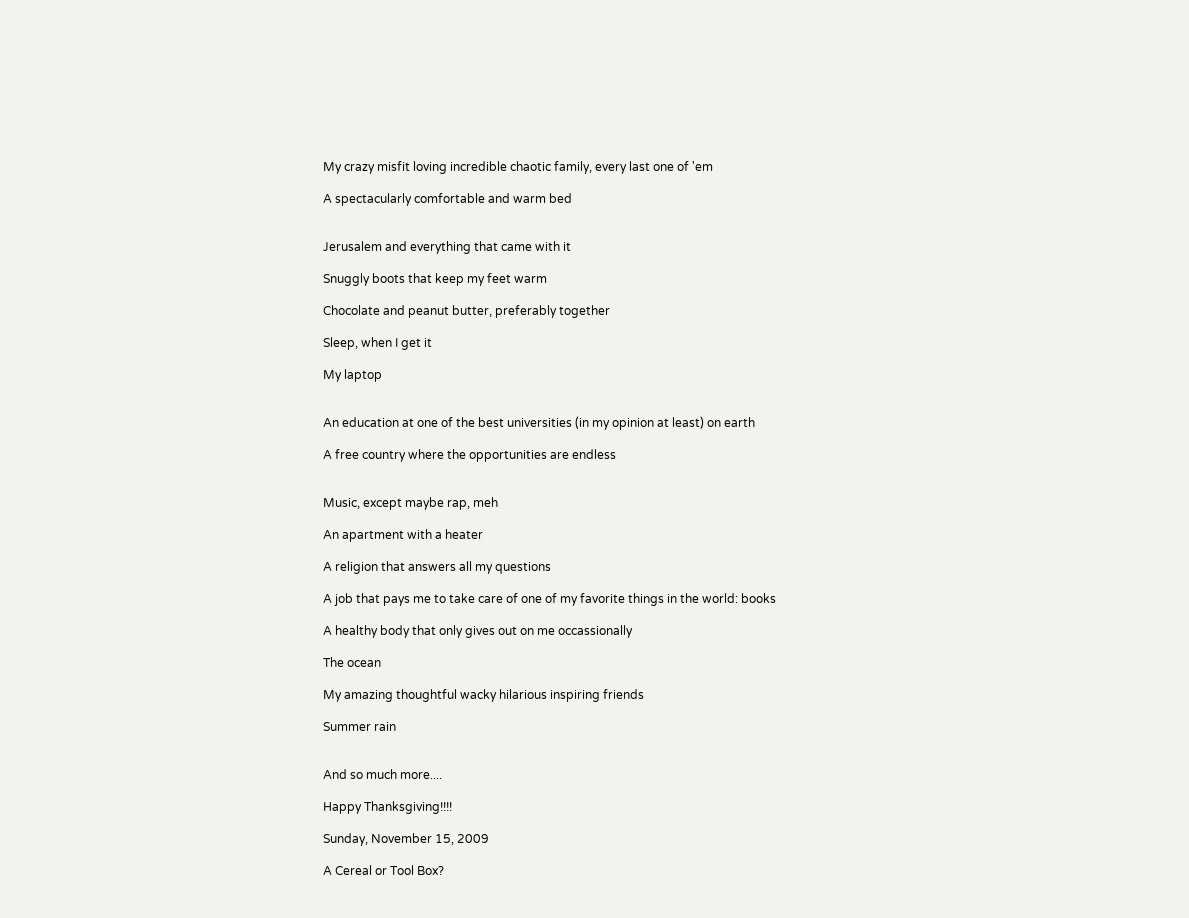My crazy misfit loving incredible chaotic family, every last one of 'em

A spectacularly comfortable and warm bed


Jerusalem and everything that came with it

Snuggly boots that keep my feet warm

Chocolate and peanut butter, preferably together

Sleep, when I get it

My laptop


An education at one of the best universities (in my opinion at least) on earth

A free country where the opportunities are endless


Music, except maybe rap, meh

An apartment with a heater

A religion that answers all my questions

A job that pays me to take care of one of my favorite things in the world: books

A healthy body that only gives out on me occassionally

The ocean

My amazing thoughtful wacky hilarious inspiring friends

Summer rain


And so much more....

Happy Thanksgiving!!!!

Sunday, November 15, 2009

A Cereal or Tool Box?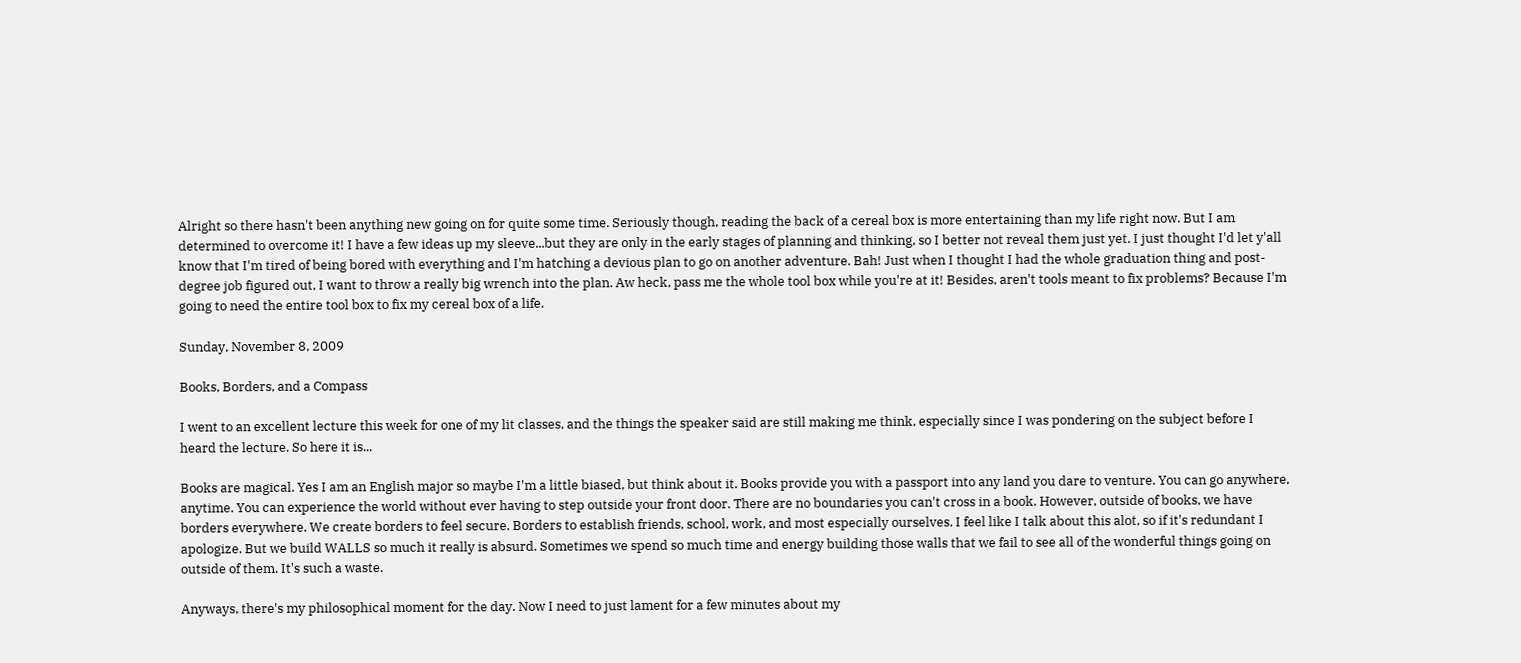Alright so there hasn't been anything new going on for quite some time. Seriously though, reading the back of a cereal box is more entertaining than my life right now. But I am determined to overcome it! I have a few ideas up my sleeve...but they are only in the early stages of planning and thinking, so I better not reveal them just yet. I just thought I'd let y'all know that I'm tired of being bored with everything and I'm hatching a devious plan to go on another adventure. Bah! Just when I thought I had the whole graduation thing and post-degree job figured out, I want to throw a really big wrench into the plan. Aw heck, pass me the whole tool box while you're at it! Besides, aren't tools meant to fix problems? Because I'm going to need the entire tool box to fix my cereal box of a life.

Sunday, November 8, 2009

Books, Borders, and a Compass

I went to an excellent lecture this week for one of my lit classes, and the things the speaker said are still making me think, especially since I was pondering on the subject before I heard the lecture. So here it is...

Books are magical. Yes I am an English major so maybe I'm a little biased, but think about it. Books provide you with a passport into any land you dare to venture. You can go anywhere, anytime. You can experience the world without ever having to step outside your front door. There are no boundaries you can't cross in a book. However, outside of books, we have borders everywhere. We create borders to feel secure. Borders to establish friends, school, work, and most especially ourselves. I feel like I talk about this alot, so if it's redundant I apologize. But we build WALLS so much it really is absurd. Sometimes we spend so much time and energy building those walls that we fail to see all of the wonderful things going on outside of them. It's such a waste.

Anyways, there's my philosophical moment for the day. Now I need to just lament for a few minutes about my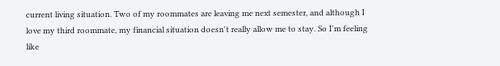current living situation. Two of my roommates are leaving me next semester, and although I love my third roommate, my financial situation doesn't really allow me to stay. So I'm feeling like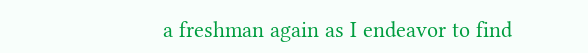a freshman again as I endeavor to find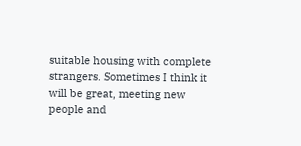suitable housing with complete strangers. Sometimes I think it will be great, meeting new people and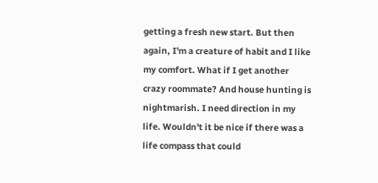getting a fresh new start. But then again, I'm a creature of habit and I like my comfort. What if I get another crazy roommate? And house hunting is nightmarish. I need direction in my life. Wouldn't it be nice if there was a life compass that could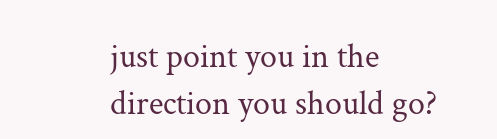just point you in the direction you should go?